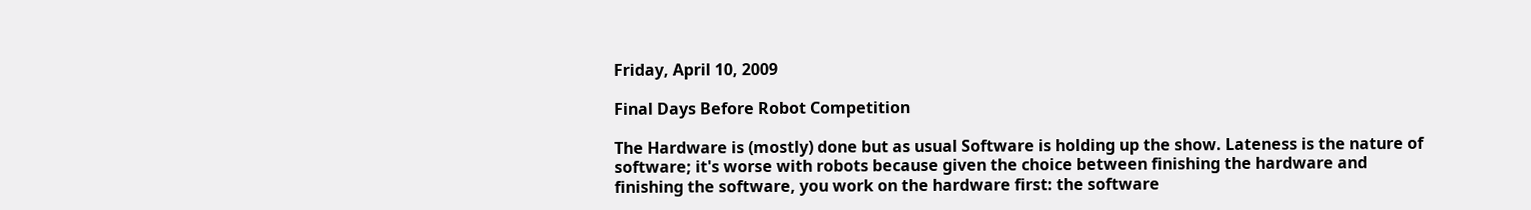Friday, April 10, 2009

Final Days Before Robot Competition

The Hardware is (mostly) done but as usual Software is holding up the show. Lateness is the nature of software; it's worse with robots because given the choice between finishing the hardware and finishing the software, you work on the hardware first: the software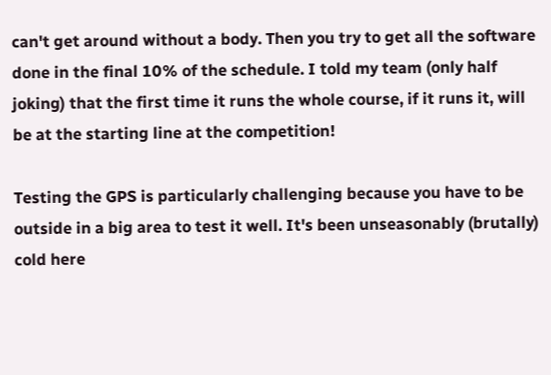can't get around without a body. Then you try to get all the software done in the final 10% of the schedule. I told my team (only half joking) that the first time it runs the whole course, if it runs it, will be at the starting line at the competition!

Testing the GPS is particularly challenging because you have to be outside in a big area to test it well. It's been unseasonably (brutally) cold here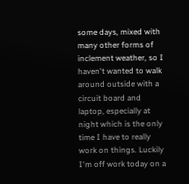some days, mixed with many other forms of inclement weather, so I haven't wanted to walk around outside with a circuit board and laptop, especially at night which is the only time I have to really work on things. Luckily I'm off work today on a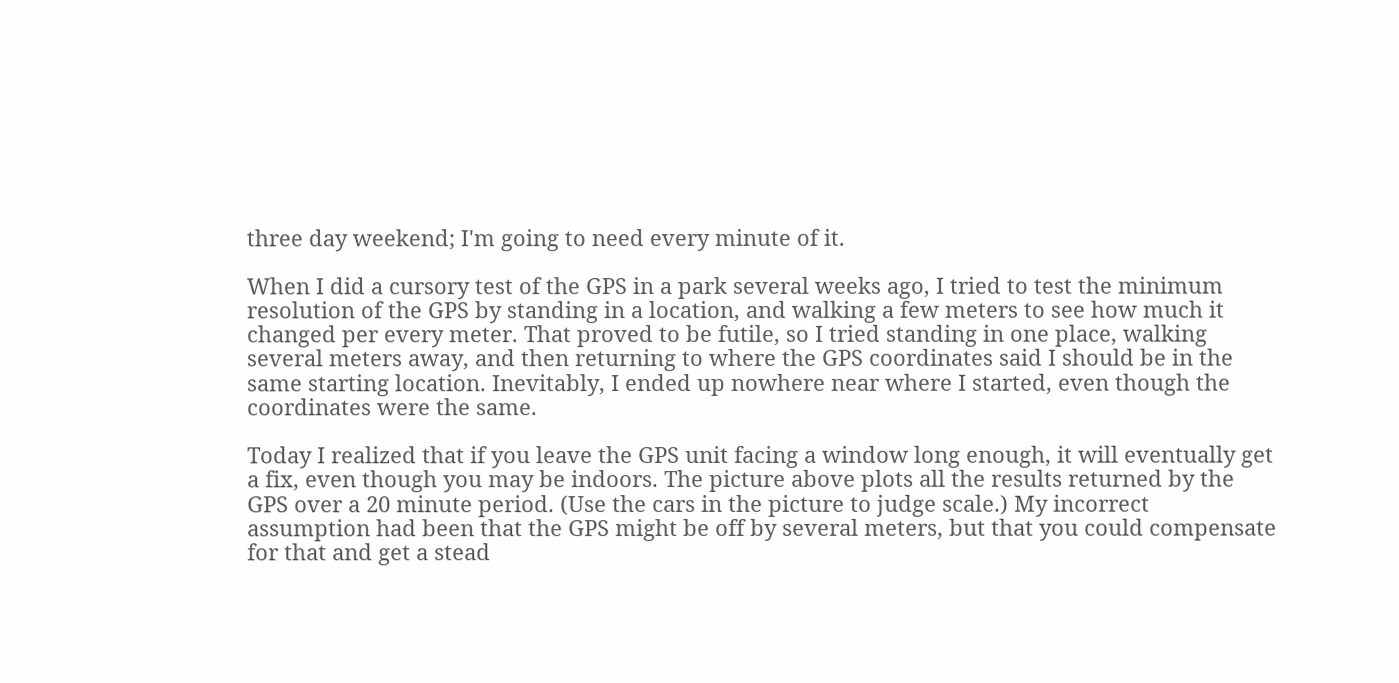three day weekend; I'm going to need every minute of it.

When I did a cursory test of the GPS in a park several weeks ago, I tried to test the minimum resolution of the GPS by standing in a location, and walking a few meters to see how much it changed per every meter. That proved to be futile, so I tried standing in one place, walking several meters away, and then returning to where the GPS coordinates said I should be in the same starting location. Inevitably, I ended up nowhere near where I started, even though the coordinates were the same.

Today I realized that if you leave the GPS unit facing a window long enough, it will eventually get a fix, even though you may be indoors. The picture above plots all the results returned by the GPS over a 20 minute period. (Use the cars in the picture to judge scale.) My incorrect assumption had been that the GPS might be off by several meters, but that you could compensate for that and get a stead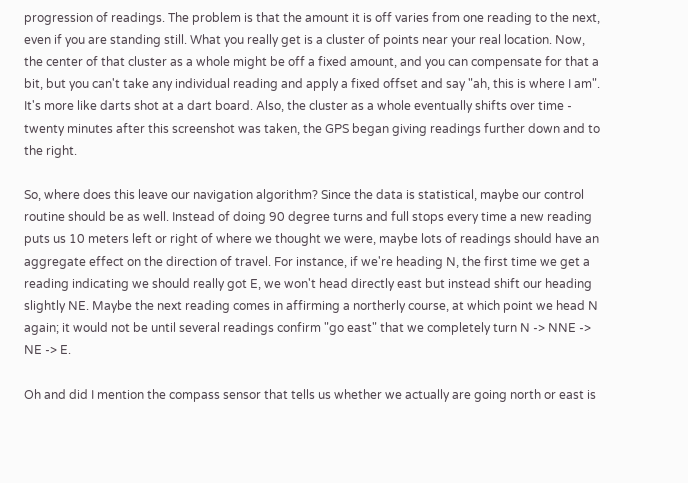progression of readings. The problem is that the amount it is off varies from one reading to the next, even if you are standing still. What you really get is a cluster of points near your real location. Now, the center of that cluster as a whole might be off a fixed amount, and you can compensate for that a bit, but you can't take any individual reading and apply a fixed offset and say "ah, this is where I am". It's more like darts shot at a dart board. Also, the cluster as a whole eventually shifts over time - twenty minutes after this screenshot was taken, the GPS began giving readings further down and to the right.

So, where does this leave our navigation algorithm? Since the data is statistical, maybe our control routine should be as well. Instead of doing 90 degree turns and full stops every time a new reading puts us 10 meters left or right of where we thought we were, maybe lots of readings should have an aggregate effect on the direction of travel. For instance, if we're heading N, the first time we get a reading indicating we should really got E, we won't head directly east but instead shift our heading slightly NE. Maybe the next reading comes in affirming a northerly course, at which point we head N again; it would not be until several readings confirm "go east" that we completely turn N -> NNE -> NE -> E.

Oh and did I mention the compass sensor that tells us whether we actually are going north or east is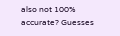also not 100% accurate? Guesses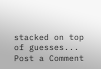stacked on top of guesses...
Post a Comment